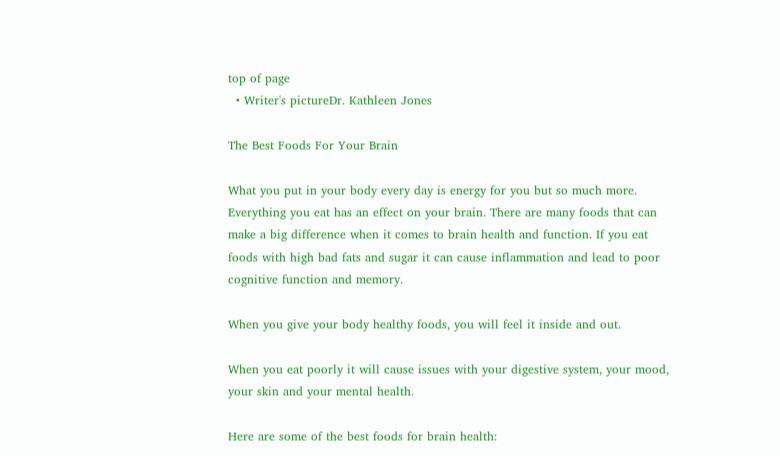top of page
  • Writer's pictureDr. Kathleen Jones

The Best Foods For Your Brain

What you put in your body every day is energy for you but so much more. Everything you eat has an effect on your brain. There are many foods that can make a big difference when it comes to brain health and function. If you eat foods with high bad fats and sugar it can cause inflammation and lead to poor cognitive function and memory.

When you give your body healthy foods, you will feel it inside and out.

When you eat poorly it will cause issues with your digestive system, your mood, your skin and your mental health.

Here are some of the best foods for brain health: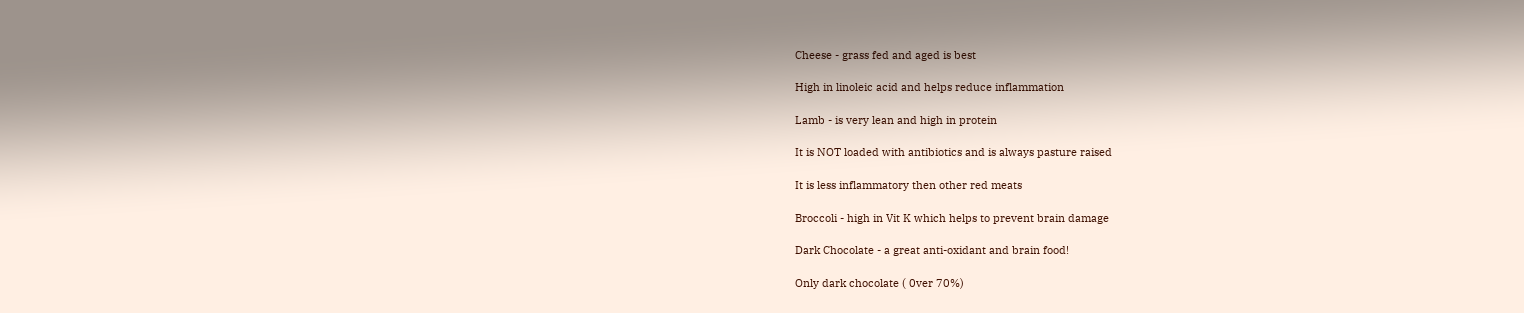Cheese - grass fed and aged is best

High in linoleic acid and helps reduce inflammation

Lamb - is very lean and high in protein

It is NOT loaded with antibiotics and is always pasture raised

It is less inflammatory then other red meats

Broccoli - high in Vit K which helps to prevent brain damage

Dark Chocolate - a great anti-oxidant and brain food!

Only dark chocolate ( 0ver 70%)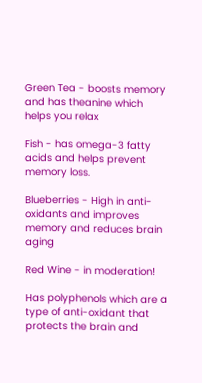Green Tea - boosts memory and has theanine which helps you relax

Fish - has omega-3 fatty acids and helps prevent memory loss.

Blueberries - High in anti-oxidants and improves memory and reduces brain aging

Red Wine - in moderation!

Has polyphenols which are a type of anti-oxidant that protects the brain and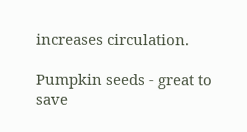increases circulation.

Pumpkin seeds - great to save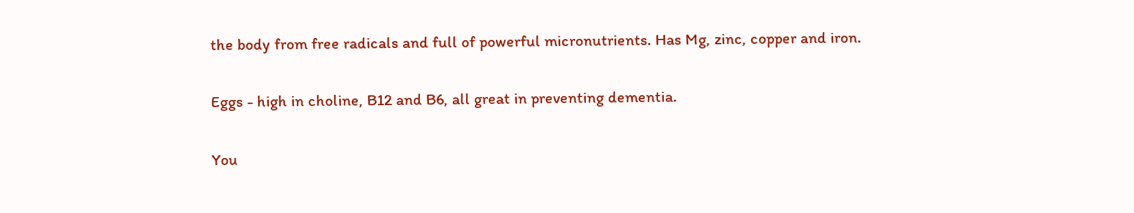the body from free radicals and full of powerful micronutrients. Has Mg, zinc, copper and iron.

Eggs - high in choline, B12 and B6, all great in preventing dementia.

You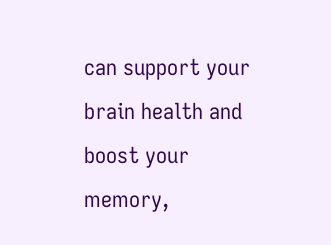can support your brain health and boost your memory,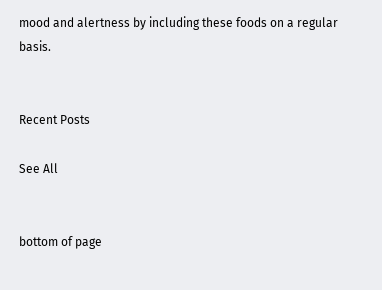mood and alertness by including these foods on a regular basis.


Recent Posts

See All


bottom of page